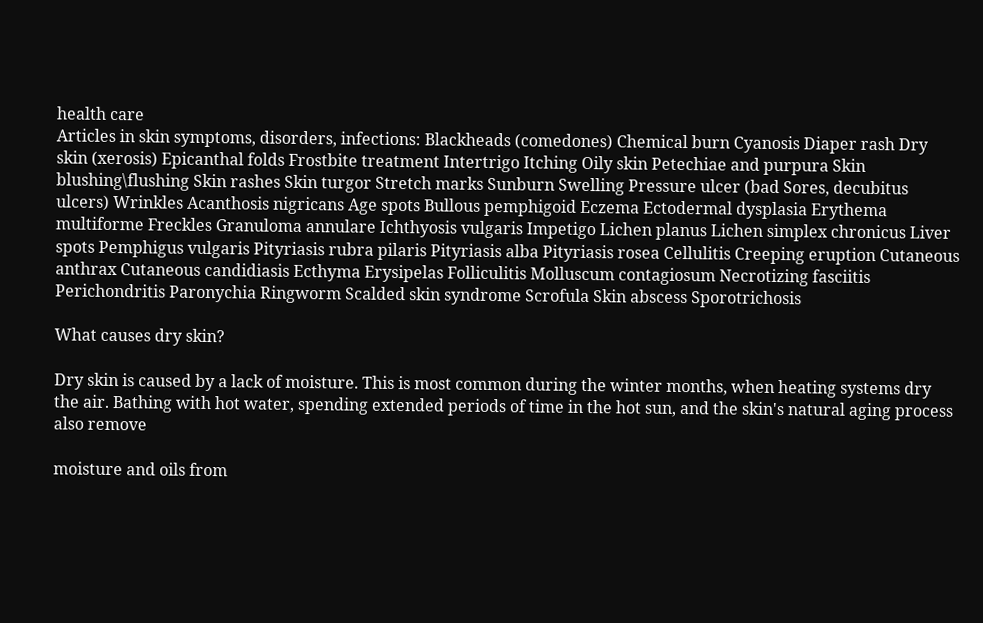health care
Articles in skin symptoms, disorders, infections: Blackheads (comedones) Chemical burn Cyanosis Diaper rash Dry skin (xerosis) Epicanthal folds Frostbite treatment Intertrigo Itching Oily skin Petechiae and purpura Skin blushing\flushing Skin rashes Skin turgor Stretch marks Sunburn Swelling Pressure ulcer (bad Sores, decubitus ulcers) Wrinkles Acanthosis nigricans Age spots Bullous pemphigoid Eczema Ectodermal dysplasia Erythema multiforme Freckles Granuloma annulare Ichthyosis vulgaris Impetigo Lichen planus Lichen simplex chronicus Liver spots Pemphigus vulgaris Pityriasis rubra pilaris Pityriasis alba Pityriasis rosea Cellulitis Creeping eruption Cutaneous anthrax Cutaneous candidiasis Ecthyma Erysipelas Folliculitis Molluscum contagiosum Necrotizing fasciitis Perichondritis Paronychia Ringworm Scalded skin syndrome Scrofula Skin abscess Sporotrichosis

What causes dry skin?

Dry skin is caused by a lack of moisture. This is most common during the winter months, when heating systems dry the air. Bathing with hot water, spending extended periods of time in the hot sun, and the skin's natural aging process also remove

moisture and oils from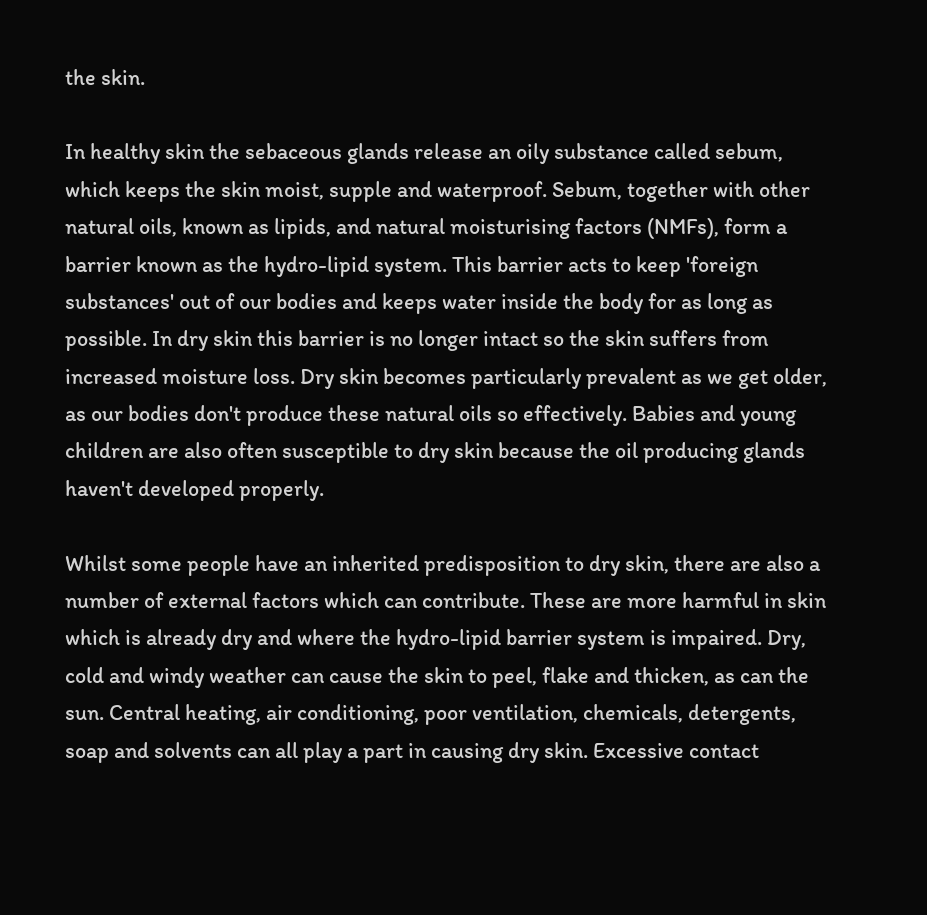the skin.

In healthy skin the sebaceous glands release an oily substance called sebum, which keeps the skin moist, supple and waterproof. Sebum, together with other natural oils, known as lipids, and natural moisturising factors (NMFs), form a barrier known as the hydro-lipid system. This barrier acts to keep 'foreign substances' out of our bodies and keeps water inside the body for as long as possible. In dry skin this barrier is no longer intact so the skin suffers from increased moisture loss. Dry skin becomes particularly prevalent as we get older, as our bodies don't produce these natural oils so effectively. Babies and young children are also often susceptible to dry skin because the oil producing glands haven't developed properly.

Whilst some people have an inherited predisposition to dry skin, there are also a number of external factors which can contribute. These are more harmful in skin which is already dry and where the hydro-lipid barrier system is impaired. Dry, cold and windy weather can cause the skin to peel, flake and thicken, as can the sun. Central heating, air conditioning, poor ventilation, chemicals, detergents, soap and solvents can all play a part in causing dry skin. Excessive contact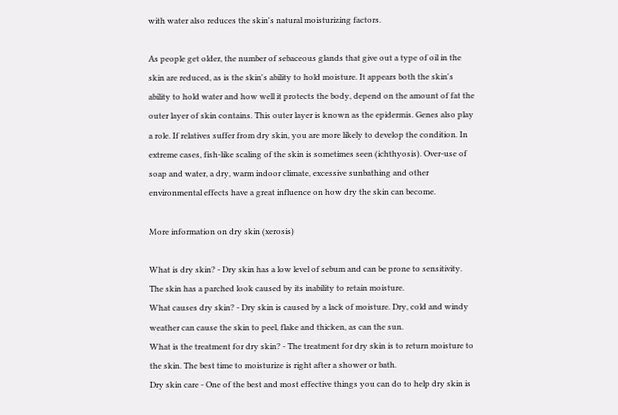with water also reduces the skin's natural moisturizing factors.

As people get older, the number of sebaceous glands that give out a type of oil in the skin are reduced, as is the skin's ability to hold moisture. It appears both the skin's ability to hold water and how well it protects the body, depend on the amount of fat the outer layer of skin contains. This outer layer is known as the epidermis. Genes also play a role. If relatives suffer from dry skin, you are more likely to develop the condition. In extreme cases, fish-like scaling of the skin is sometimes seen (ichthyosis). Over-use of soap and water, a dry, warm indoor climate, excessive sunbathing and other environmental effects have a great influence on how dry the skin can become.

More information on dry skin (xerosis)

What is dry skin? - Dry skin has a low level of sebum and can be prone to sensitivity. The skin has a parched look caused by its inability to retain moisture.
What causes dry skin? - Dry skin is caused by a lack of moisture. Dry, cold and windy weather can cause the skin to peel, flake and thicken, as can the sun.
What is the treatment for dry skin? - The treatment for dry skin is to return moisture to the skin. The best time to moisturize is right after a shower or bath.
Dry skin care - One of the best and most effective things you can do to help dry skin is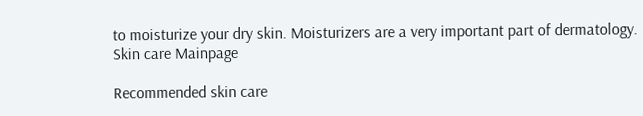to moisturize your dry skin. Moisturizers are a very important part of dermatology.
Skin care Mainpage

Recommended skin care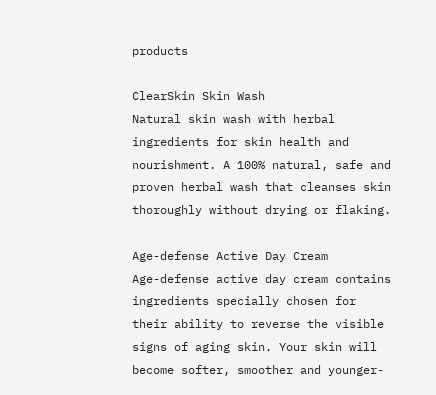products

ClearSkin Skin Wash
Natural skin wash with herbal ingredients for skin health and nourishment. A 100% natural, safe and proven herbal wash that cleanses skin thoroughly without drying or flaking.

Age-defense Active Day Cream
Age-defense active day cream contains ingredients specially chosen for their ability to reverse the visible signs of aging skin. Your skin will become softer, smoother and younger-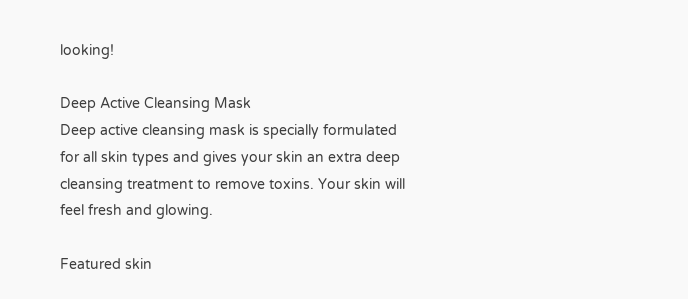looking!

Deep Active Cleansing Mask
Deep active cleansing mask is specially formulated for all skin types and gives your skin an extra deep cleansing treatment to remove toxins. Your skin will feel fresh and glowing.

Featured skin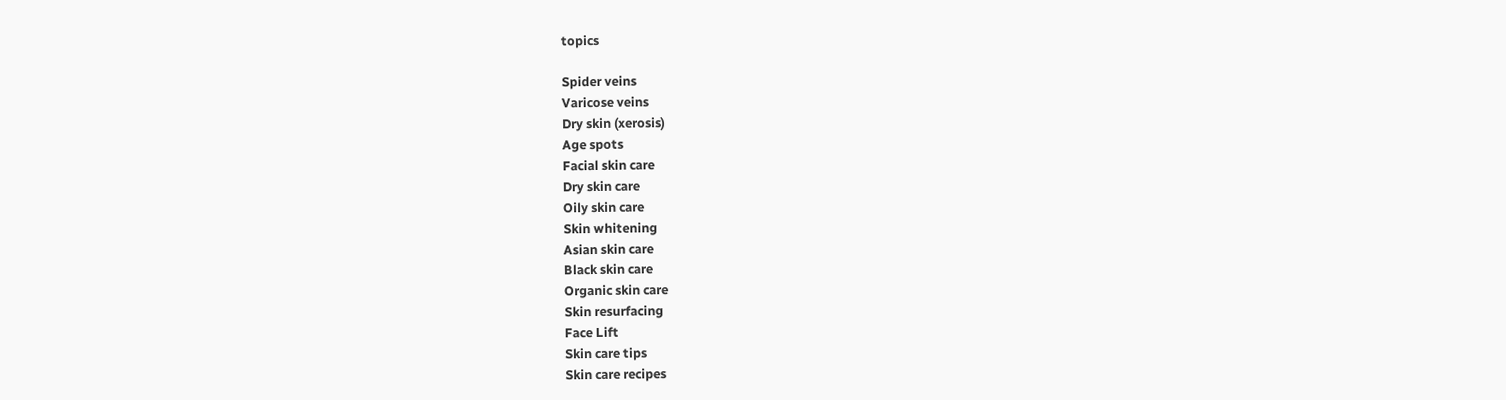topics

Spider veins
Varicose veins
Dry skin (xerosis)
Age spots
Facial skin care
Dry skin care
Oily skin care
Skin whitening
Asian skin care
Black skin care
Organic skin care
Skin resurfacing
Face Lift
Skin care tips
Skin care recipes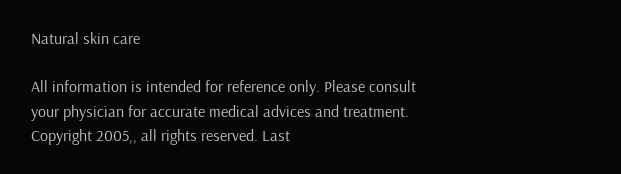Natural skin care

All information is intended for reference only. Please consult your physician for accurate medical advices and treatment. Copyright 2005,, all rights reserved. Last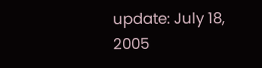update: July 18, 2005